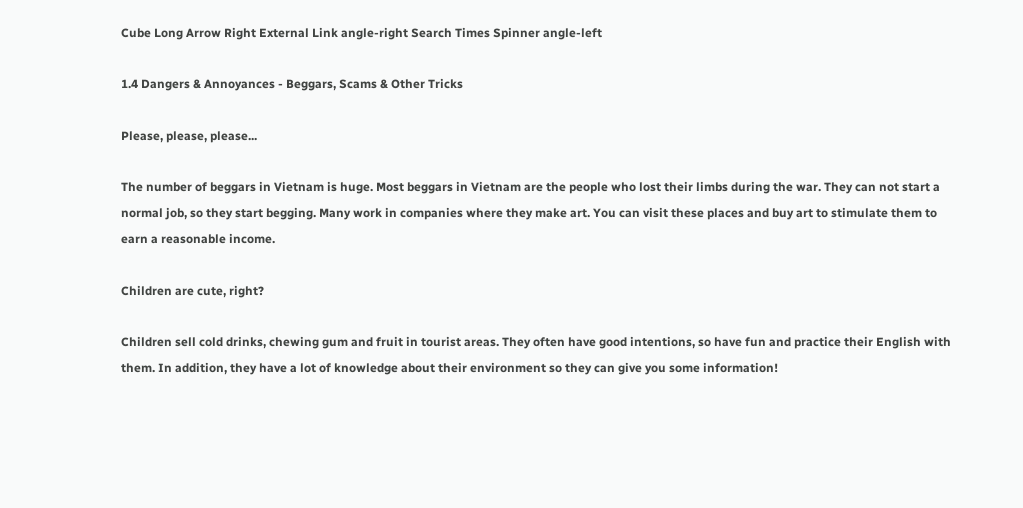Cube Long Arrow Right External Link angle-right Search Times Spinner angle-left

1.4 Dangers & Annoyances - Beggars, Scams & Other Tricks

Please, please, please...

The number of beggars in Vietnam is huge. Most beggars in Vietnam are the people who lost their limbs during the war. They can not start a normal job, so they start begging. Many work in companies where they make art. You can visit these places and buy art to stimulate them to earn a reasonable income.

Children are cute, right?

Children sell cold drinks, chewing gum and fruit in tourist areas. They often have good intentions, so have fun and practice their English with them. In addition, they have a lot of knowledge about their environment so they can give you some information!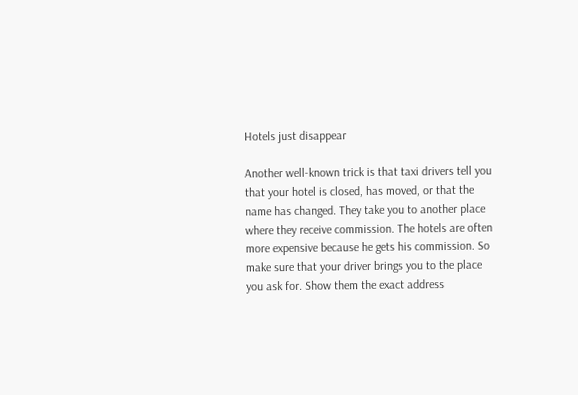Hotels just disappear

Another well-known trick is that taxi drivers tell you that your hotel is closed, has moved, or that the name has changed. They take you to another place where they receive commission. The hotels are often more expensive because he gets his commission. So make sure that your driver brings you to the place you ask for. Show them the exact address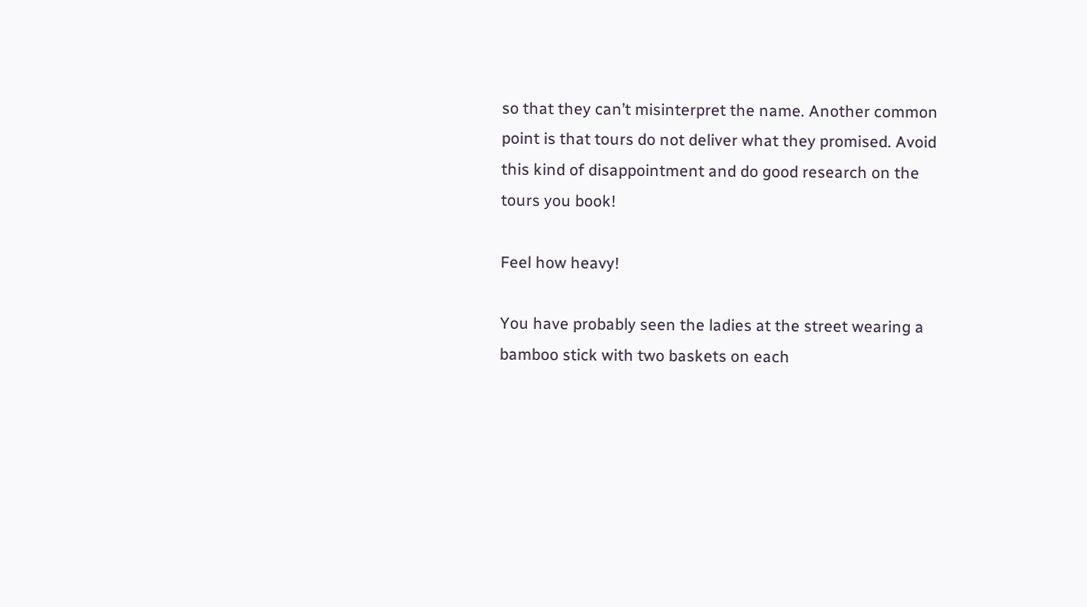so that they can’t misinterpret the name. Another common point is that tours do not deliver what they promised. Avoid this kind of disappointment and do good research on the tours you book!

Feel how heavy!

You have probably seen the ladies at the street wearing a bamboo stick with two baskets on each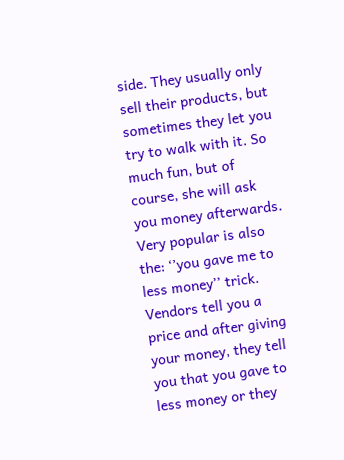side. They usually only sell their products, but sometimes they let you try to walk with it. So much fun, but of course, she will ask you money afterwards.
Very popular is also the: ‘’you gave me to less money’’ trick. Vendors tell you a price and after giving your money, they tell you that you gave to less money or they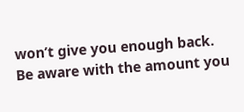won’t give you enough back. Be aware with the amount you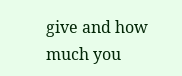give and how much you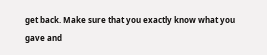get back. Make sure that you exactly know what you gave and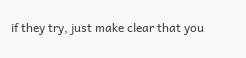if they try, just make clear that you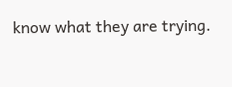know what they are trying.